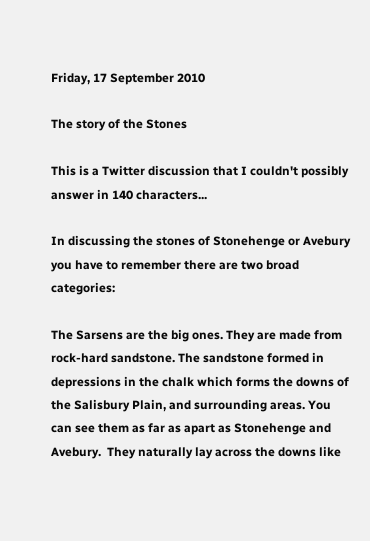Friday, 17 September 2010

The story of the Stones

This is a Twitter discussion that I couldn't possibly answer in 140 characters...

In discussing the stones of Stonehenge or Avebury you have to remember there are two broad categories:

The Sarsens are the big ones. They are made from rock-hard sandstone. The sandstone formed in depressions in the chalk which forms the downs of the Salisbury Plain, and surrounding areas. You can see them as far as apart as Stonehenge and Avebury.  They naturally lay across the downs like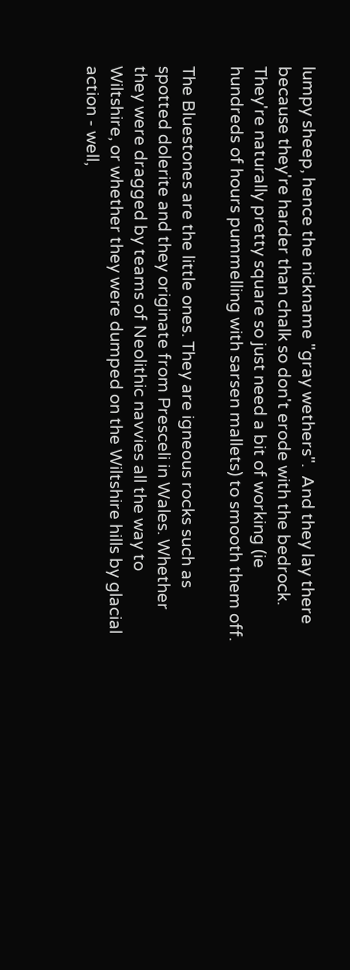lumpy sheep, hence the nickname "gray wethers".  And they lay there because they're harder than chalk so don't erode with the bedrock. They're naturally pretty square so just need a bit of working (ie hundreds of hours pummelling with sarsen mallets) to smooth them off.

The Bluestones are the little ones. They are igneous rocks such as spotted dolerite and they originate from Presceli in Wales. Whether they were dragged by teams of Neolithic navvies all the way to Wiltshire, or whether they were dumped on the Wiltshire hills by glacial action - well,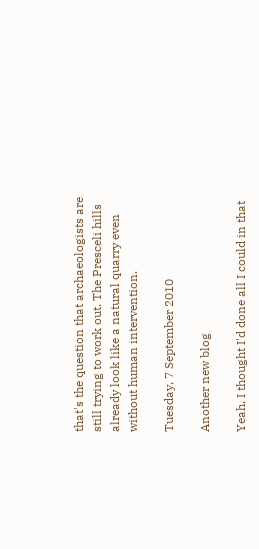that's the question that archaeologists are still trying to work out. The Presceli hills already look like a natural quarry even without human intervention.

Tuesday, 7 September 2010

Another new blog

Yeah, I thought I'd done all I could in that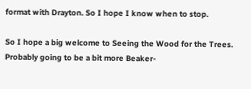format with Drayton. So I hope I know when to stop.

So I hope a big welcome to Seeing the Wood for the Trees.  Probably going to be a bit more Beaker-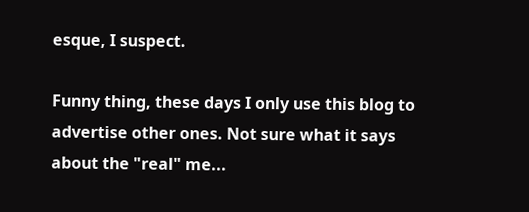esque, I suspect.

Funny thing, these days I only use this blog to advertise other ones. Not sure what it says about the "real" me...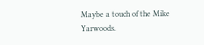Maybe a touch of the Mike Yarwoods.